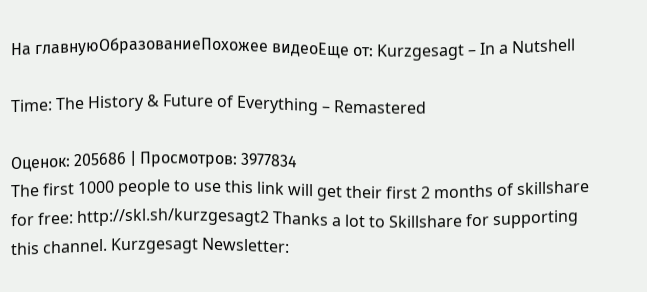На главнуюОбразованиеПохожее видеоЕще от: Kurzgesagt – In a Nutshell

Time: The History & Future of Everything – Remastered

Оценок: 205686 | Просмотров: 3977834
The first 1000 people to use this link will get their first 2 months of skillshare for free: http://skl.sh/kurzgesagt2 Thanks a lot to Skillshare for supporting this channel. Kurzgesagt Newsletter: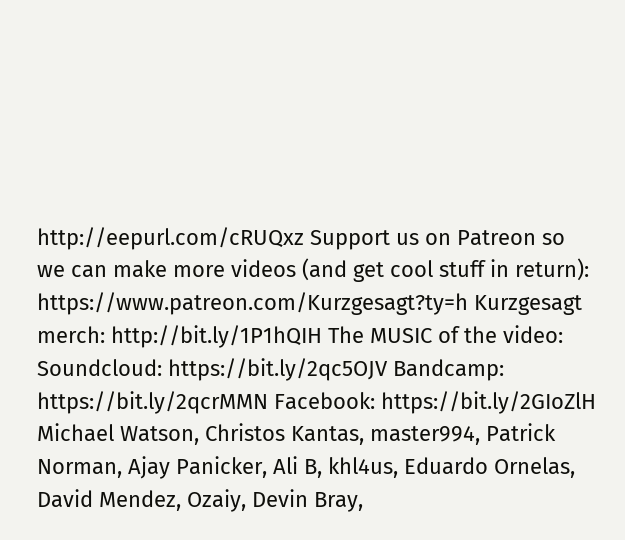http://eepurl.com/cRUQxz Support us on Patreon so we can make more videos (and get cool stuff in return): https://www.patreon.com/Kurzgesagt?ty=h Kurzgesagt merch: http://bit.ly/1P1hQIH The MUSIC of the video: Soundcloud: https://bit.ly/2qc5OJV Bandcamp: https://bit.ly/2qcrMMN Facebook: https://bit.ly/2GIoZlH Michael Watson, Christos Kantas, master994, Patrick Norman, Ajay Panicker, Ali B, khl4us, Eduardo Ornelas, David Mendez, Ozaiy, Devin Bray,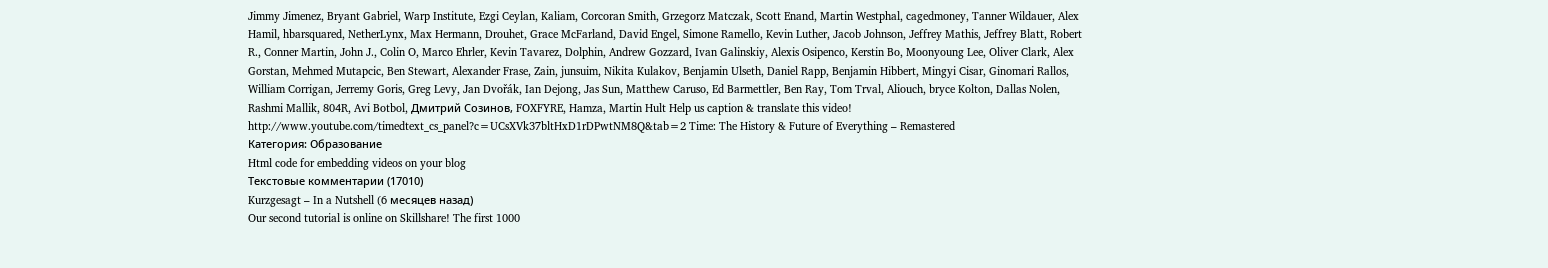Jimmy Jimenez, Bryant Gabriel, Warp Institute, Ezgi Ceylan, Kaliam, Corcoran Smith, Grzegorz Matczak, Scott Enand, Martin Westphal, cagedmoney, Tanner Wildauer, Alex Hamil, hbarsquared, NetherLynx, Max Hermann, Drouhet, Grace McFarland, David Engel, Simone Ramello, Kevin Luther, Jacob Johnson, Jeffrey Mathis, Jeffrey Blatt, Robert R., Conner Martin, John J., Colin O, Marco Ehrler, Kevin Tavarez, Dolphin, Andrew Gozzard, Ivan Galinskiy, Alexis Osipenco, Kerstin Bo, Moonyoung Lee, Oliver Clark, Alex Gorstan, Mehmed Mutapcic, Ben Stewart, Alexander Frase, Zain, junsuim, Nikita Kulakov, Benjamin Ulseth, Daniel Rapp, Benjamin Hibbert, Mingyi Cisar, Ginomari Rallos, William Corrigan, Jerremy Goris, Greg Levy, Jan Dvořák, Ian Dejong, Jas Sun, Matthew Caruso, Ed Barmettler, Ben Ray, Tom Trval, Aliouch, bryce Kolton, Dallas Nolen, Rashmi Mallik, 804R, Avi Botbol, Дмитрий Созинов, FOXFYRE, Hamza, Martin Hult Help us caption & translate this video! http://www.youtube.com/timedtext_cs_panel?c=UCsXVk37bltHxD1rDPwtNM8Q&tab=2 Time: The History & Future of Everything – Remastered
Категория: Образование
Html code for embedding videos on your blog
Текстовые комментарии (17010)
Kurzgesagt – In a Nutshell (6 месяцев назад)
Our second tutorial is online on Skillshare! The first 1000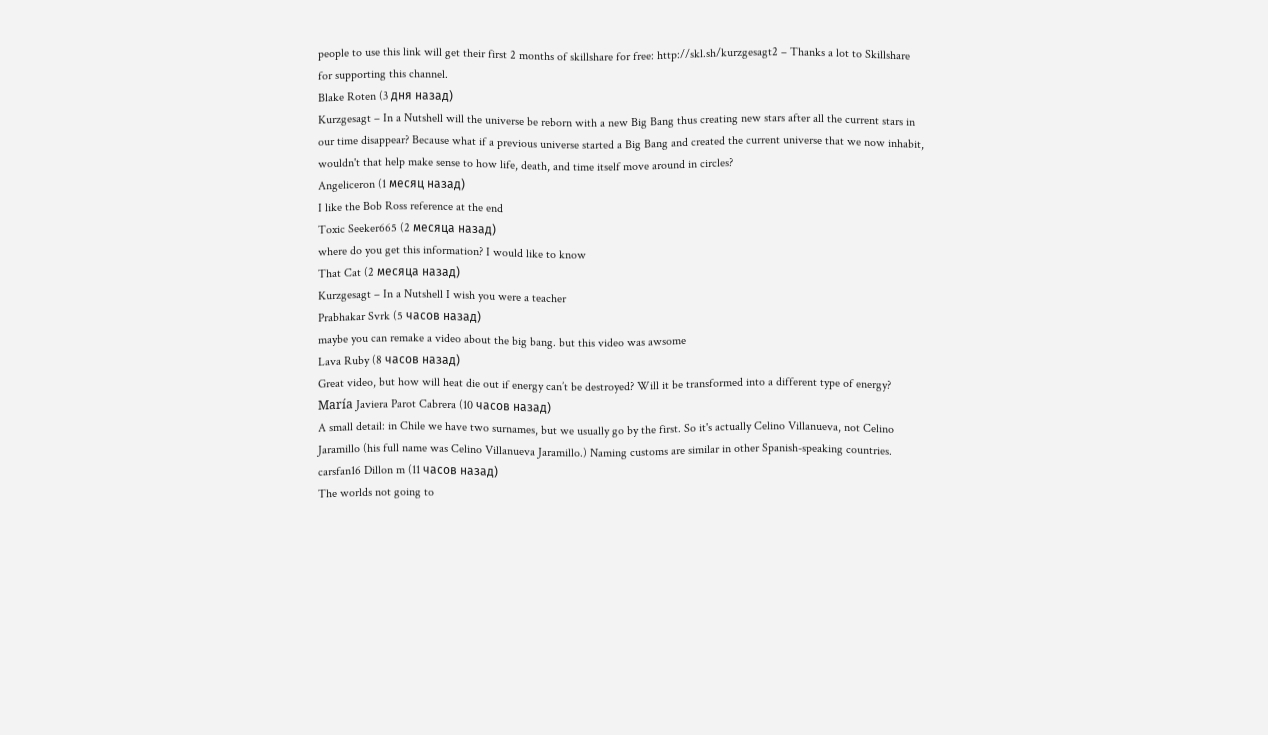people to use this link will get their first 2 months of skillshare for free: http://skl.sh/kurzgesagt2 – Thanks a lot to Skillshare for supporting this channel.
Blake Roten (3 дня назад)
Kurzgesagt – In a Nutshell will the universe be reborn with a new Big Bang thus creating new stars after all the current stars in our time disappear? Because what if a previous universe started a Big Bang and created the current universe that we now inhabit, wouldn't that help make sense to how life, death, and time itself move around in circles?
Angeliceron (1 месяц назад)
I like the Bob Ross reference at the end
Toxic Seeker665 (2 месяца назад)
where do you get this information? I would like to know
That Cat (2 месяца назад)
Kurzgesagt – In a Nutshell I wish you were a teacher
Prabhakar Svrk (5 часов назад)
maybe you can remake a video about the big bang. but this video was awsome
Lava Ruby (8 часов назад)
Great video, but how will heat die out if energy can’t be destroyed? Will it be transformed into a different type of energy?
María Javiera Parot Cabrera (10 часов назад)
A small detail: in Chile we have two surnames, but we usually go by the first. So it's actually Celino Villanueva, not Celino Jaramillo (his full name was Celino Villanueva Jaramillo.) Naming customs are similar in other Spanish-speaking countries.
carsfan16 Dillon m (11 часов назад)
The worlds not going to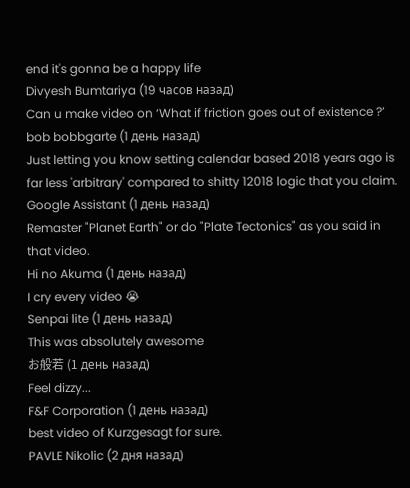end it's gonna be a happy life
Divyesh Bumtariya (19 часов назад)
Can u make video on ‘What if friction goes out of existence ?’
bob bobbgarte (1 день назад)
Just letting you know setting calendar based 2018 years ago is far less 'arbitrary' compared to shitty 12018 logic that you claim.
Google Assistant (1 день назад)
Remaster "Planet Earth" or do "Plate Tectonics" as you said in that video.
Hi no Akuma (1 день назад)
I cry every video 😭
Senpai lite (1 день назад)
This was absolutely awesome
お般若 (1 день назад)
Feel dizzy...
F&F Corporation (1 день назад)
best video of Kurzgesagt for sure.
PAVLE Nikolic (2 дня назад)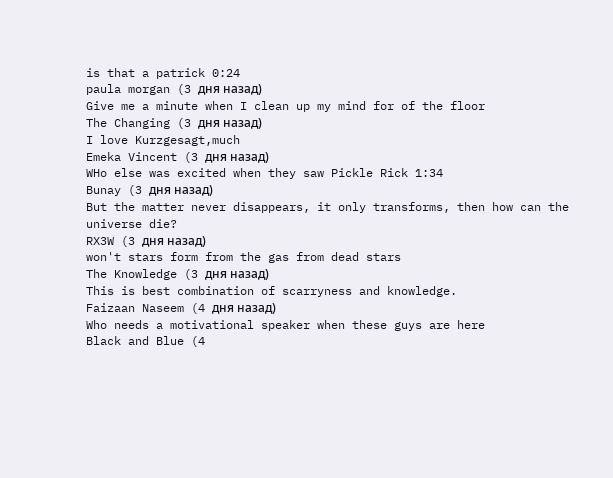is that a patrick 0:24
paula morgan (3 дня назад)
Give me a minute when I clean up my mind for of the floor
The Changing (3 дня назад)
I love Kurzgesagt,much
Emeka Vincent (3 дня назад)
WHo else was excited when they saw Pickle Rick 1:34
Bunay (3 дня назад)
But the matter never disappears, it only transforms, then how can the universe die?
RX3W (3 дня назад)
won't stars form from the gas from dead stars
The Knowledge (3 дня назад)
This is best combination of scarryness and knowledge.
Faizaan Naseem (4 дня назад)
Who needs a motivational speaker when these guys are here
Black and Blue (4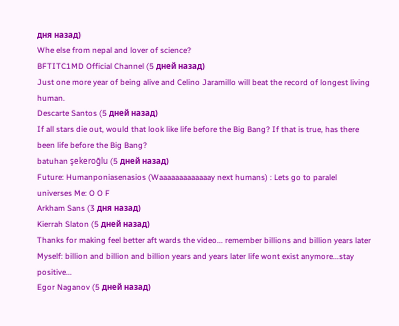дня назад)
Whe else from nepal and lover of science?
BFTITC1MD Official Channel (5 дней назад)
Just one more year of being alive and Celino Jaramillo will beat the record of longest living human.
Descarte Santos (5 дней назад)
If all stars die out, would that look like life before the Big Bang? If that is true, has there been life before the Big Bang?
batuhan şekeroğlu (5 дней назад)
Future: Humanponiasenasios (Waaaaaaaaaaaaay next humans) : Lets go to paralel universes Me: O O F
Arkham Sans (3 дня назад)
Kierrah Slaton (5 дней назад)
Thanks for making feel better aft wards the video... remember billions and billion years later Myself: billion and billion and billion years and years later life wont exist anymore...stay positive...
Egor Naganov (5 дней назад)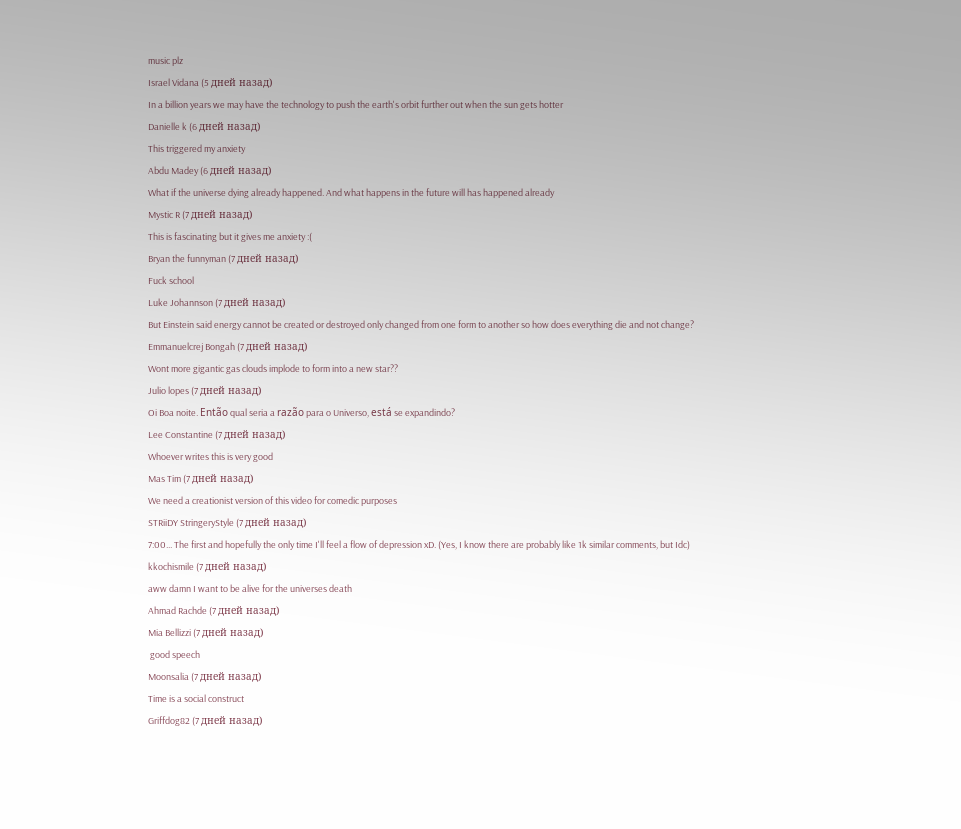music plz
Israel Vidana (5 дней назад)
In a billion years we may have the technology to push the earth's orbit further out when the sun gets hotter
Danielle k (6 дней назад)
This triggered my anxiety
Abdu Madey (6 дней назад)
What if the universe dying already happened. And what happens in the future will has happened already
Mystic R (7 дней назад)
This is fascinating but it gives me anxiety :(
Bryan the funnyman (7 дней назад)
Fuck school
Luke Johannson (7 дней назад)
But Einstein said energy cannot be created or destroyed only changed from one form to another so how does everything die and not change?
Emmanuelcrej Bongah (7 дней назад)
Wont more gigantic gas clouds implode to form into a new star??
Julio lopes (7 дней назад)
Oi Boa noite. Então qual seria a razão para o Universo, está se expandindo?
Lee Constantine (7 дней назад)
Whoever writes this is very good
Mas Tim (7 дней назад)
We need a creationist version of this video for comedic purposes
STRiiDY StringeryStyle (7 дней назад)
7:00... The first and hopefully the only time I'll feel a flow of depression xD. (Yes, I know there are probably like 1k similar comments, but Idc)
kkochismile (7 дней назад)
aww damn I want to be alive for the universes death
Ahmad Rachde (7 дней назад)
Mia Bellizzi (7 дней назад)
 good speech
Moonsalia (7 дней назад)
Time is a social construct
Griffdog82 (7 дней назад)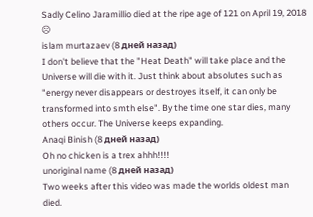Sadly Celino Jaramillio died at the ripe age of 121 on April 19, 2018 ☹
islam murtazaev (8 дней назад)
I don't believe that the "Heat Death" will take place and the Universe will die with it. Just think about absolutes such as "energy never disappears or destroyes itself, it can only be transformed into smth else". By the time one star dies, many others occur. The Universe keeps expanding.
Anaqi Binish (8 дней назад)
Oh no chicken is a trex ahhh!!!!
unoriginal name (8 дней назад)
Two weeks after this video was made the worlds oldest man died.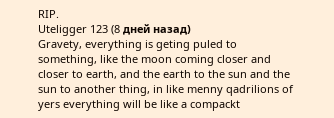RIP.
Uteligger 123 (8 дней назад)
Gravety, everything is geting puled to something, like the moon coming closer and closer to earth, and the earth to the sun and the sun to another thing, in like menny qadrilions of yers everything will be like a compackt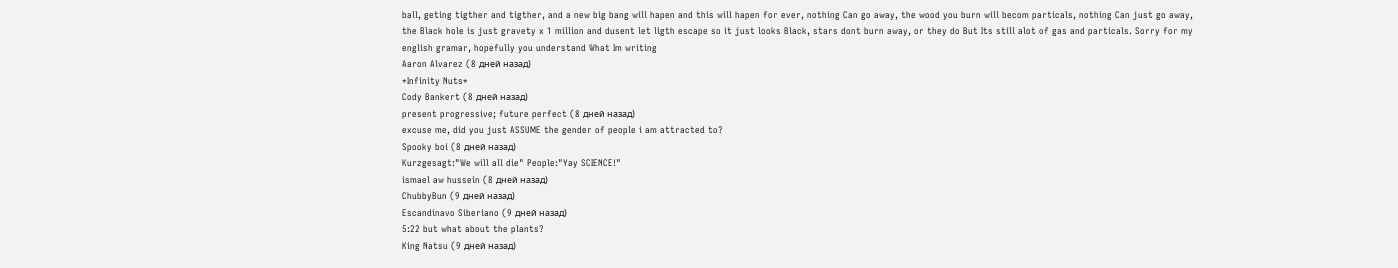ball, geting tigther and tigther, and a new big bang will hapen and this will hapen for ever, nothing Can go away, the wood you burn will becom particals, nothing Can just go away, the Black hole is just gravety x 1 million and dusent let ligth escape so it just looks Black, stars dont burn away, or they do But Its still alot of gas and particals. Sorry for my english gramar, hopefully you understand What Im writing
Aaron Alvarez (8 дней назад)
*Infinity Nuts*
Cody Bankert (8 дней назад)
present progressive; future perfect (8 дней назад)
excuse me, did you just ASSUME the gender of people i am attracted to?
Spooky boi (8 дней назад)
Kurzgesagt:"We will all die" People:"Yay SCIENCE!"
ismael aw hussein (8 дней назад)
ChubbyBun (9 дней назад)
Escandinavo Siberiano (9 дней назад)
5:22 but what about the plants?
King Natsu (9 дней назад)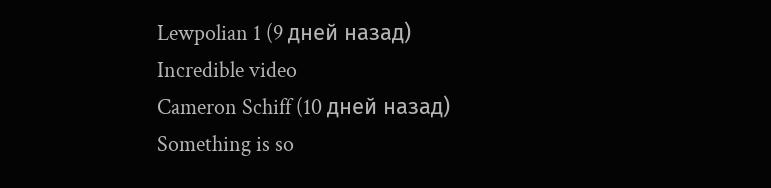Lewpolian 1 (9 дней назад)
Incredible video
Cameron Schiff (10 дней назад)
Something is so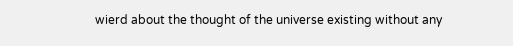wierd about the thought of the universe existing without any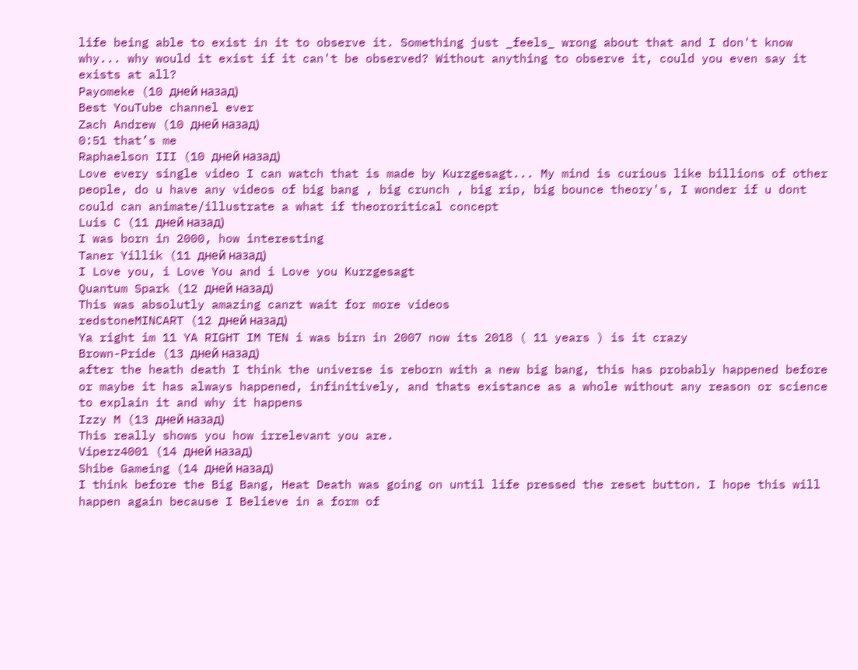life being able to exist in it to observe it. Something just _feels_ wrong about that and I don't know why... why would it exist if it can't be observed? Without anything to observe it, could you even say it exists at all?
Payomeke (10 дней назад)
Best YouTube channel ever
Zach Andrew (10 дней назад)
0:51 that’s me
Raphaelson III (10 дней назад)
Love every single video I can watch that is made by Kurzgesagt... My mind is curious like billions of other people, do u have any videos of big bang , big crunch , big rip, big bounce theory's, I wonder if u dont could can animate/illustrate a what if theororitical concept
Luis C (11 дней назад)
I was born in 2000, how interesting
Taner Yillik (11 дней назад)
I Love you, i Love You and i Love you Kurzgesagt
Quantum Spark (12 дней назад)
This was absolutly amazing canzt wait for more videos
redstoneMINCART (12 дней назад)
Ya right im 11 YA RIGHT IM TEN i was birn in 2007 now its 2018 ( 11 years ) is it crazy
Brown-Pride (13 дней назад)
after the heath death I think the universe is reborn with a new big bang, this has probably happened before or maybe it has always happened, infinitively, and thats existance as a whole without any reason or science to explain it and why it happens
Izzy M (13 дней назад)
This really shows you how irrelevant you are.
Viperz4001 (14 дней назад)
Shibe Gameing (14 дней назад)
I think before the Big Bang, Heat Death was going on until life pressed the reset button. I hope this will happen again because I Believe in a form of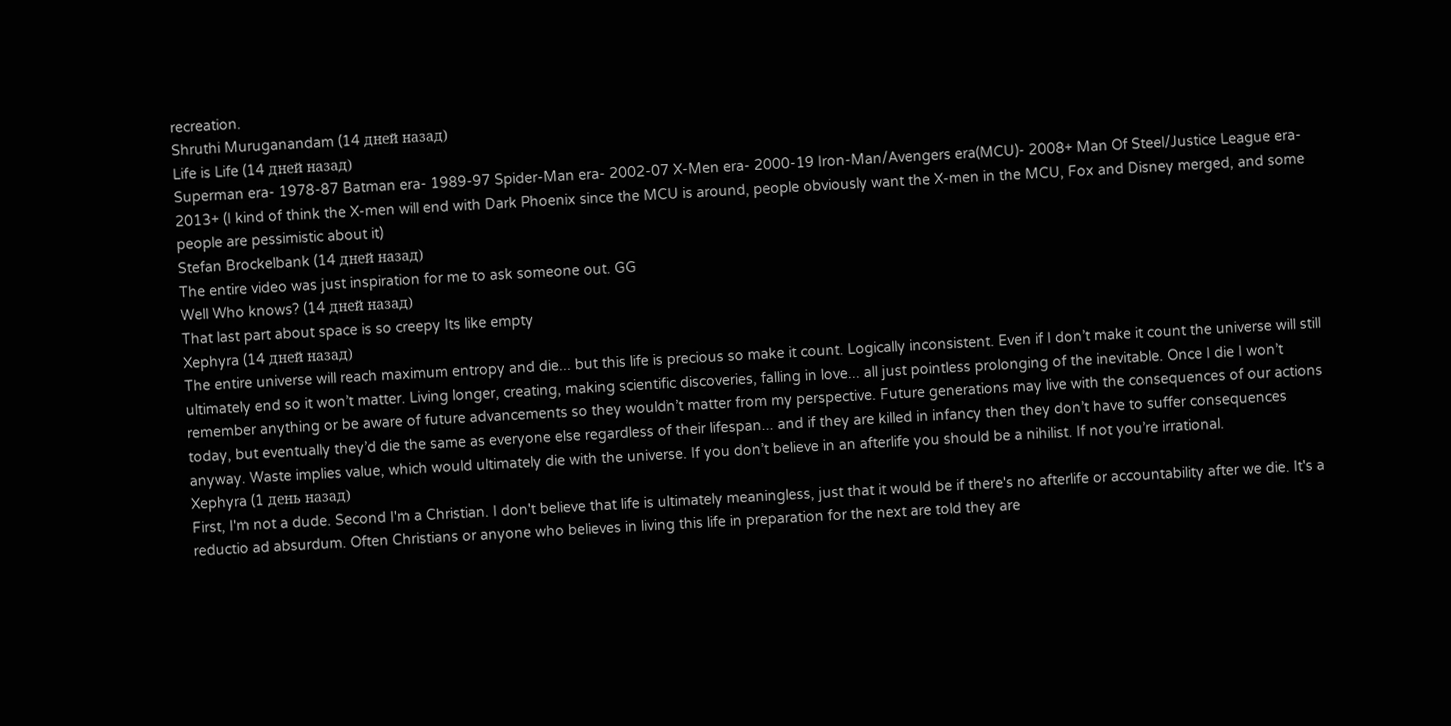recreation.
Shruthi Muruganandam (14 дней назад)
Life is Life (14 дней назад)
Superman era- 1978-87 Batman era- 1989-97 Spider-Man era- 2002-07 X-Men era- 2000-19 Iron-Man/Avengers era(MCU)- 2008+ Man Of Steel/Justice League era- 2013+ (I kind of think the X-men will end with Dark Phoenix since the MCU is around, people obviously want the X-men in the MCU, Fox and Disney merged, and some people are pessimistic about it)
Stefan Brockelbank (14 дней назад)
The entire video was just inspiration for me to ask someone out. GG
Well Who knows? (14 дней назад)
That last part about space is so creepy Its like empty
Xephyra (14 дней назад)
The entire universe will reach maximum entropy and die... but this life is precious so make it count. Logically inconsistent. Even if I don’t make it count the universe will still ultimately end so it won’t matter. Living longer, creating, making scientific discoveries, falling in love... all just pointless prolonging of the inevitable. Once I die I won’t remember anything or be aware of future advancements so they wouldn’t matter from my perspective. Future generations may live with the consequences of our actions today, but eventually they’d die the same as everyone else regardless of their lifespan... and if they are killed in infancy then they don’t have to suffer consequences anyway. Waste implies value, which would ultimately die with the universe. If you don’t believe in an afterlife you should be a nihilist. If not you’re irrational.
Xephyra (1 день назад)
First, I'm not a dude. Second I'm a Christian. I don't believe that life is ultimately meaningless, just that it would be if there's no afterlife or accountability after we die. It's a reductio ad absurdum. Often Christians or anyone who believes in living this life in preparation for the next are told they are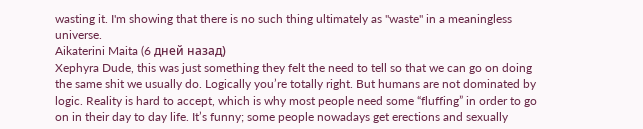wasting it. I'm showing that there is no such thing ultimately as "waste" in a meaningless universe.
Aikaterini Maita (6 дней назад)
Xephyra Dude, this was just something they felt the need to tell so that we can go on doing the same shit we usually do. Logically you’re totally right. But humans are not dominated by logic. Reality is hard to accept, which is why most people need some “fluffing” in order to go on in their day to day life. It’s funny; some people nowadays get erections and sexually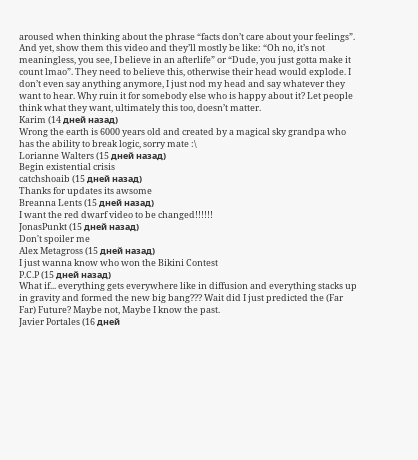aroused when thinking about the phrase “facts don’t care about your feelings”. And yet, show them this video and they’ll mostly be like: “Oh no, it’s not meaningless, you see, I believe in an afterlife” or “Dude, you just gotta make it count lmao”. They need to believe this, otherwise their head would explode. I don’t even say anything anymore, I just nod my head and say whatever they want to hear. Why ruin it for somebody else who is happy about it? Let people think what they want, ultimately this too, doesn’t matter.
Karim (14 дней назад)
Wrong the earth is 6000 years old and created by a magical sky grandpa who has the ability to break logic, sorry mate :\
Lorianne Walters (15 дней назад)
Begin existential crisis
catchshoaib (15 дней назад)
Thanks for updates its awsome
Breanna Lents (15 дней назад)
I want the red dwarf video to be changed!!!!!!
JonasPunkt (15 дней назад)
Don't spoiler me
Alex Metagross (15 дней назад)
I just wanna know who won the Bikini Contest
P.C.P (15 дней назад)
What if... everything gets everywhere like in diffusion and everything stacks up in gravity and formed the new big bang??? Wait did I just predicted the (Far Far) Future? Maybe not, Maybe I know the past.
Javier Portales (16 дней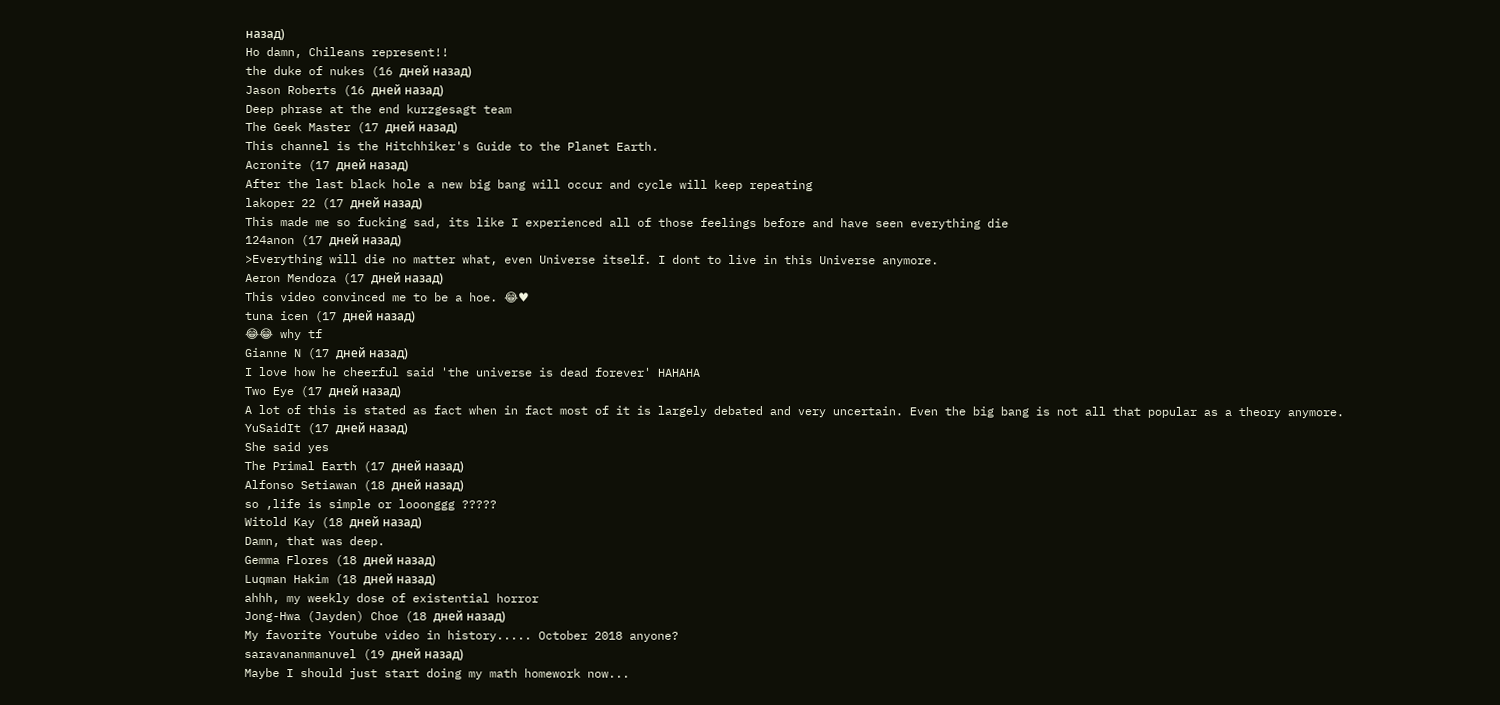назад)
Ho damn, Chileans represent!!
the duke of nukes (16 дней назад)
Jason Roberts (16 дней назад)
Deep phrase at the end kurzgesagt team
The Geek Master (17 дней назад)
This channel is the Hitchhiker's Guide to the Planet Earth.
Acronite (17 дней назад)
After the last black hole a new big bang will occur and cycle will keep repeating
lakoper 22 (17 дней назад)
This made me so fucking sad, its like I experienced all of those feelings before and have seen everything die
124anon (17 дней назад)
>Everything will die no matter what, even Universe itself. I dont to live in this Universe anymore.
Aeron Mendoza (17 дней назад)
This video convinced me to be a hoe. 😂♥
tuna icen (17 дней назад)
😂😂 why tf
Gianne N (17 дней назад)
I love how he cheerful said 'the universe is dead forever' HAHAHA
Two Eye (17 дней назад)
A lot of this is stated as fact when in fact most of it is largely debated and very uncertain. Even the big bang is not all that popular as a theory anymore.
YuSaidIt (17 дней назад)
She said yes
The Primal Earth (17 дней назад)
Alfonso Setiawan (18 дней назад)
so ,life is simple or looonggg ?????
Witold Kay (18 дней назад)
Damn, that was deep.
Gemma Flores (18 дней назад)
Luqman Hakim (18 дней назад)
ahhh, my weekly dose of existential horror
Jong-Hwa (Jayden) Choe (18 дней назад)
My favorite Youtube video in history..... October 2018 anyone?
saravananmanuvel (19 дней назад)
Maybe I should just start doing my math homework now...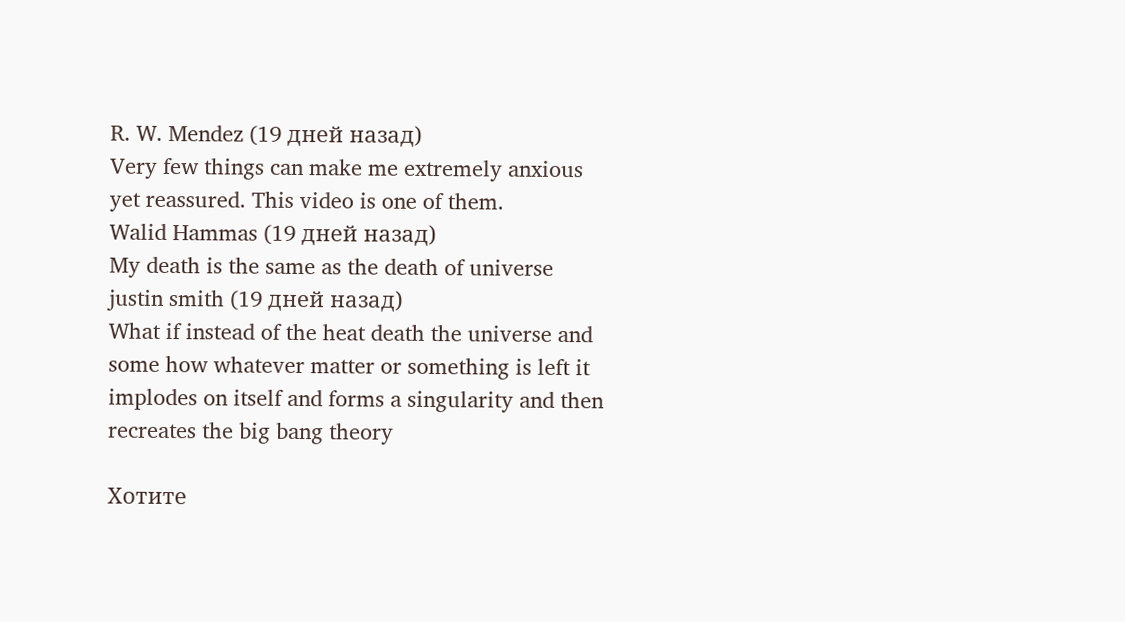R. W. Mendez (19 дней назад)
Very few things can make me extremely anxious yet reassured. This video is one of them.
Walid Hammas (19 дней назад)
My death is the same as the death of universe
justin smith (19 дней назад)
What if instead of the heat death the universe and some how whatever matter or something is left it implodes on itself and forms a singularity and then recreates the big bang theory

Хотите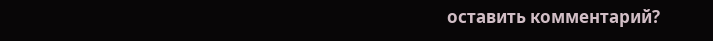оставить комментарий?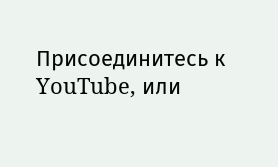Присоединитесь к YouTube, или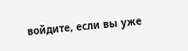войдите, если вы уже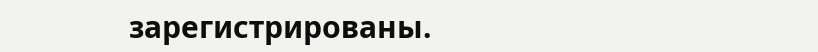зарегистрированы.